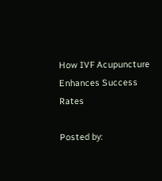How IVF Acupuncture Enhances Success Rates

Posted by: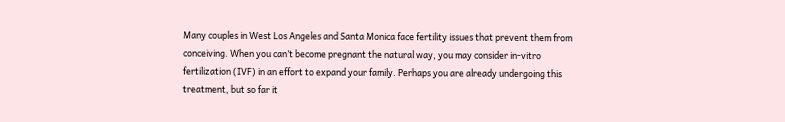Many couples in West Los Angeles and Santa Monica face fertility issues that prevent them from conceiving. When you can’t become pregnant the natural way, you may consider in-vitro fertilization (IVF) in an effort to expand your family. Perhaps you are already undergoing this treatment, but so far it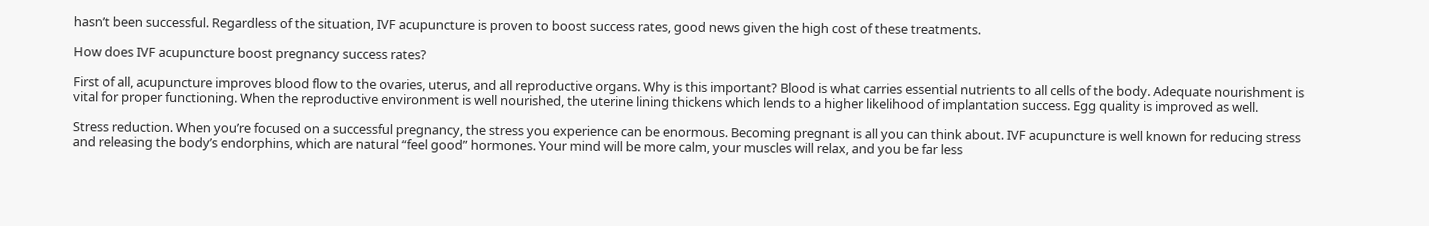hasn’t been successful. Regardless of the situation, IVF acupuncture is proven to boost success rates, good news given the high cost of these treatments.

How does IVF acupuncture boost pregnancy success rates?

First of all, acupuncture improves blood flow to the ovaries, uterus, and all reproductive organs. Why is this important? Blood is what carries essential nutrients to all cells of the body. Adequate nourishment is vital for proper functioning. When the reproductive environment is well nourished, the uterine lining thickens which lends to a higher likelihood of implantation success. Egg quality is improved as well.

Stress reduction. When you’re focused on a successful pregnancy, the stress you experience can be enormous. Becoming pregnant is all you can think about. IVF acupuncture is well known for reducing stress and releasing the body’s endorphins, which are natural “feel good” hormones. Your mind will be more calm, your muscles will relax, and you be far less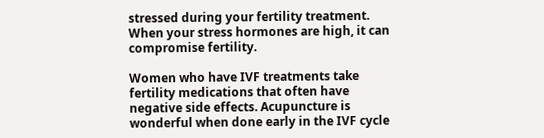stressed during your fertility treatment. When your stress hormones are high, it can compromise fertility.

Women who have IVF treatments take fertility medications that often have negative side effects. Acupuncture is wonderful when done early in the IVF cycle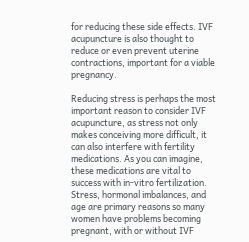for reducing these side effects. IVF acupuncture is also thought to reduce or even prevent uterine contractions, important for a viable pregnancy.

Reducing stress is perhaps the most important reason to consider IVF acupuncture, as stress not only makes conceiving more difficult, it can also interfere with fertility medications. As you can imagine, these medications are vital to success with in-vitro fertilization. Stress, hormonal imbalances, and age are primary reasons so many women have problems becoming pregnant, with or without IVF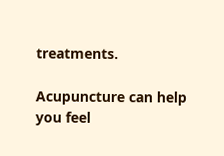treatments.

Acupuncture can help you feel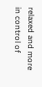relaxed and more in control of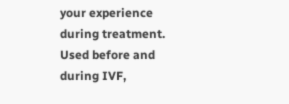your experience during treatment. Used before and during IVF,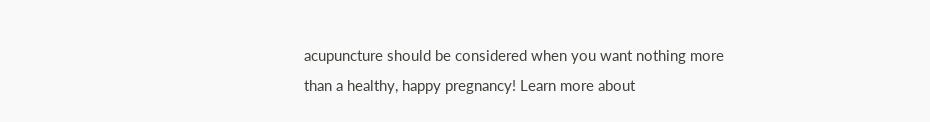acupuncture should be considered when you want nothing more than a healthy, happy pregnancy! Learn more about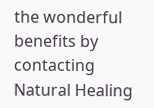the wonderful benefits by contacting Natural Healing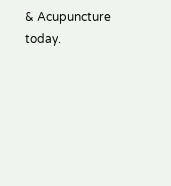& Acupuncture today.